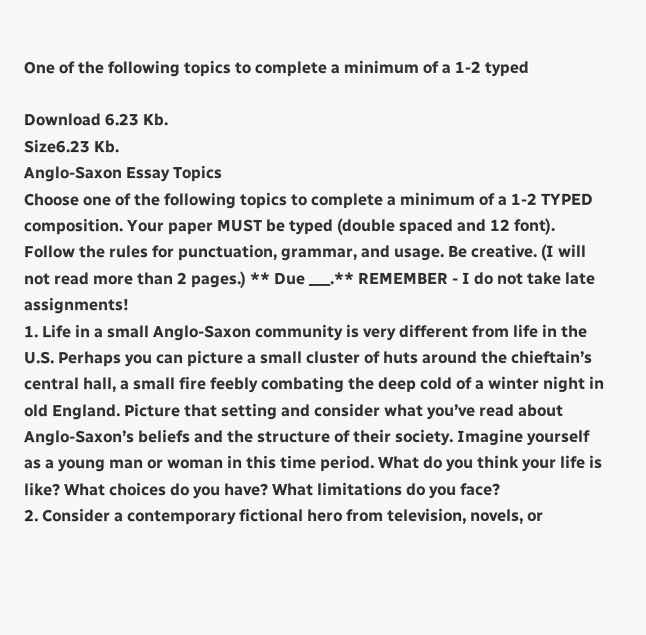One of the following topics to complete a minimum of a 1-2 typed

Download 6.23 Kb.
Size6.23 Kb.
Anglo-Saxon Essay Topics
Choose one of the following topics to complete a minimum of a 1-2 TYPED composition. Your paper MUST be typed (double spaced and 12 font). Follow the rules for punctuation, grammar, and usage. Be creative. (I will not read more than 2 pages.) ** Due ___.** REMEMBER - I do not take late assignments!
1. Life in a small Anglo-Saxon community is very different from life in the U.S. Perhaps you can picture a small cluster of huts around the chieftain’s central hall, a small fire feebly combating the deep cold of a winter night in old England. Picture that setting and consider what you’ve read about Anglo-Saxon’s beliefs and the structure of their society. Imagine yourself as a young man or woman in this time period. What do you think your life is like? What choices do you have? What limitations do you face?
2. Consider a contemporary fictional hero from television, novels, or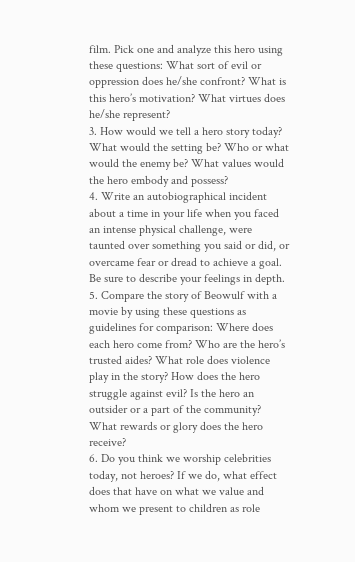film. Pick one and analyze this hero using these questions: What sort of evil or oppression does he/she confront? What is this hero’s motivation? What virtues does he/she represent?
3. How would we tell a hero story today? What would the setting be? Who or what would the enemy be? What values would the hero embody and possess?
4. Write an autobiographical incident about a time in your life when you faced an intense physical challenge, were taunted over something you said or did, or overcame fear or dread to achieve a goal. Be sure to describe your feelings in depth.
5. Compare the story of Beowulf with a movie by using these questions as guidelines for comparison: Where does each hero come from? Who are the hero’s trusted aides? What role does violence play in the story? How does the hero struggle against evil? Is the hero an outsider or a part of the community? What rewards or glory does the hero receive?
6. Do you think we worship celebrities today, not heroes? If we do, what effect does that have on what we value and whom we present to children as role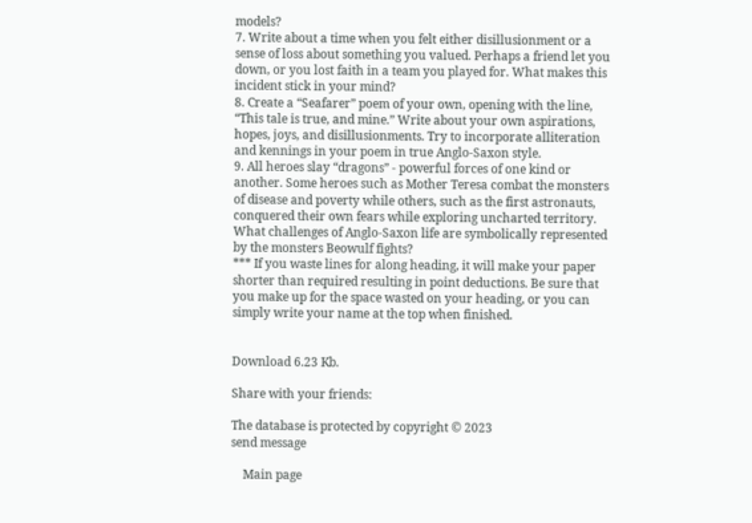models?
7. Write about a time when you felt either disillusionment or a sense of loss about something you valued. Perhaps a friend let you down, or you lost faith in a team you played for. What makes this incident stick in your mind?
8. Create a “Seafarer” poem of your own, opening with the line, “This tale is true, and mine.” Write about your own aspirations, hopes, joys, and disillusionments. Try to incorporate alliteration and kennings in your poem in true Anglo-Saxon style.
9. All heroes slay “dragons” - powerful forces of one kind or another. Some heroes such as Mother Teresa combat the monsters of disease and poverty while others, such as the first astronauts, conquered their own fears while exploring uncharted territory. What challenges of Anglo-Saxon life are symbolically represented by the monsters Beowulf fights?
*** If you waste lines for along heading, it will make your paper shorter than required resulting in point deductions. Be sure that you make up for the space wasted on your heading, or you can simply write your name at the top when finished.


Download 6.23 Kb.

Share with your friends:

The database is protected by copyright © 2023
send message

    Main page